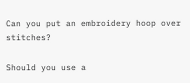Can you put an embroidery hoop over stitches?

Should you use a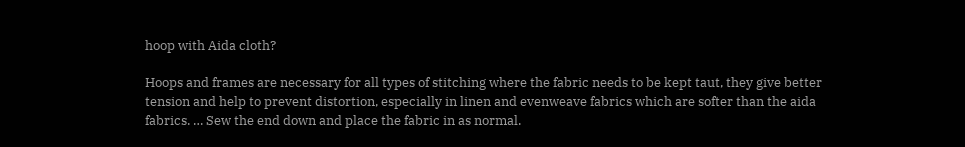hoop with Aida cloth?

Hoops and frames are necessary for all types of stitching where the fabric needs to be kept taut, they give better tension and help to prevent distortion, especially in linen and evenweave fabrics which are softer than the aida fabrics. … Sew the end down and place the fabric in as normal.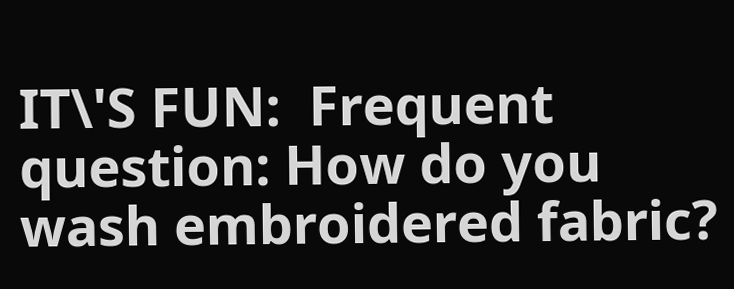IT\'S FUN:  Frequent question: How do you wash embroidered fabric?